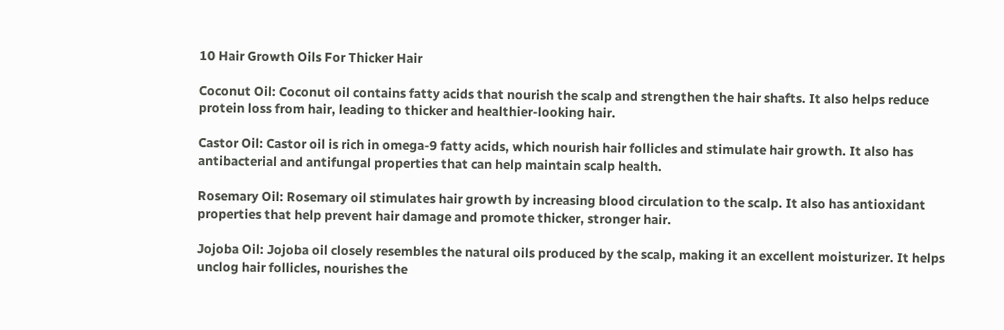10 Hair Growth Oils For Thicker Hair

Coconut Oil: Coconut oil contains fatty acids that nourish the scalp and strengthen the hair shafts. It also helps reduce protein loss from hair, leading to thicker and healthier-looking hair.

Castor Oil: Castor oil is rich in omega-9 fatty acids, which nourish hair follicles and stimulate hair growth. It also has antibacterial and antifungal properties that can help maintain scalp health.

Rosemary Oil: Rosemary oil stimulates hair growth by increasing blood circulation to the scalp. It also has antioxidant properties that help prevent hair damage and promote thicker, stronger hair.

Jojoba Oil: Jojoba oil closely resembles the natural oils produced by the scalp, making it an excellent moisturizer. It helps unclog hair follicles, nourishes the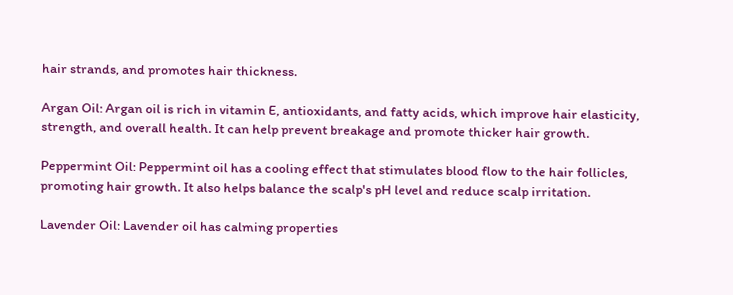hair strands, and promotes hair thickness.

Argan Oil: Argan oil is rich in vitamin E, antioxidants, and fatty acids, which improve hair elasticity, strength, and overall health. It can help prevent breakage and promote thicker hair growth.

Peppermint Oil: Peppermint oil has a cooling effect that stimulates blood flow to the hair follicles, promoting hair growth. It also helps balance the scalp's pH level and reduce scalp irritation.

Lavender Oil: Lavender oil has calming properties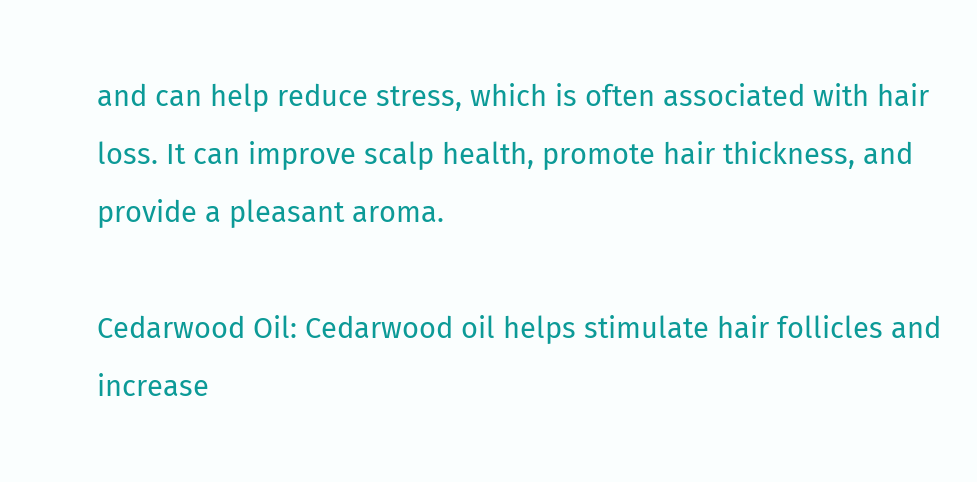and can help reduce stress, which is often associated with hair loss. It can improve scalp health, promote hair thickness, and provide a pleasant aroma.

Cedarwood Oil: Cedarwood oil helps stimulate hair follicles and increase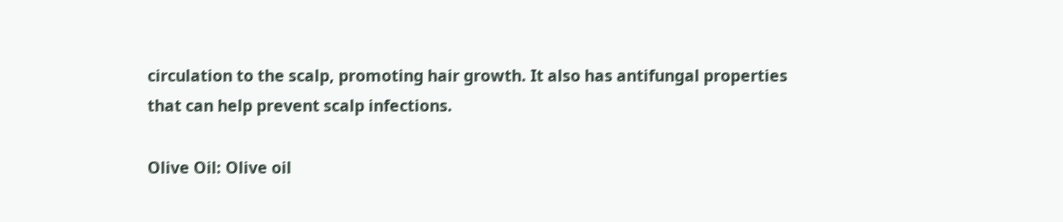circulation to the scalp, promoting hair growth. It also has antifungal properties that can help prevent scalp infections.

Olive Oil: Olive oil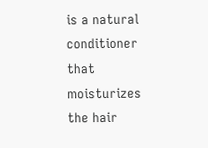is a natural conditioner that moisturizes the hair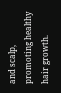and scalp, promoting healthy hair growth.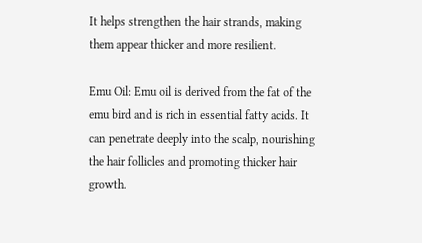It helps strengthen the hair strands, making them appear thicker and more resilient.

Emu Oil: Emu oil is derived from the fat of the emu bird and is rich in essential fatty acids. It can penetrate deeply into the scalp, nourishing the hair follicles and promoting thicker hair growth.